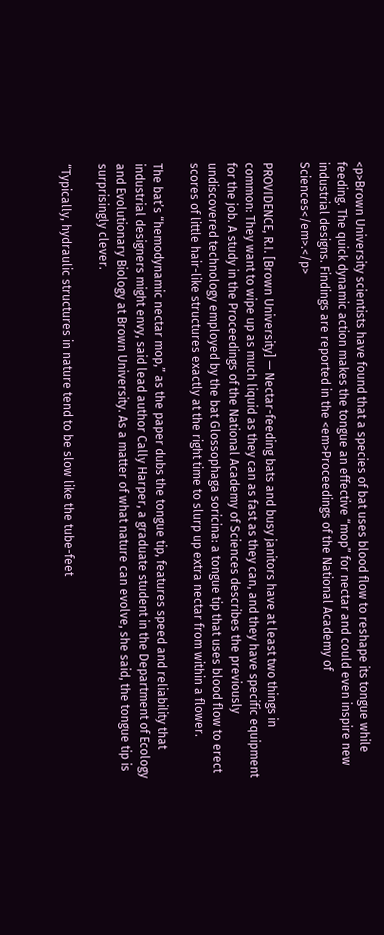<p>Brown University scientists have found that a species of bat uses blood flow to reshape its tongue while feeding. The quick dynamic action makes the tongue an effective “mop” for nectar and could even inspire new industrial designs. Findings are reported in the <em>Proceedings of the National Academy of Sciences</em>.</p>

PROVIDENCE, R.I. [Brown University] — Nectar-feeding bats and busy janitors have at least two things in common: They want to wipe up as much liquid as they can as fast as they can, and they have specific equipment for the job. A study in the Proceedings of the National Academy of Sciences describes the previously undiscovered technology employed by the bat Glossophaga soricina: a tongue tip that uses blood flow to erect scores of little hair-like structures exactly at the right time to slurp up extra nectar from within a flower.

The bat’s “hemodynamic nectar mop,” as the paper dubs the tongue tip, features speed and reliability that industrial designers might envy, said lead author Cally Harper, a graduate student in the Department of Ecology and Evolutionary Biology at Brown University. As a matter of what nature can evolve, she said, the tongue tip is surprisingly clever.

“Typically, hydraulic structures in nature tend to be slow like the tube-feet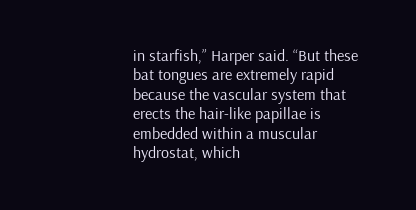in starfish,” Harper said. “But these bat tongues are extremely rapid because the vascular system that erects the hair-like papillae is embedded within a muscular hydrostat, which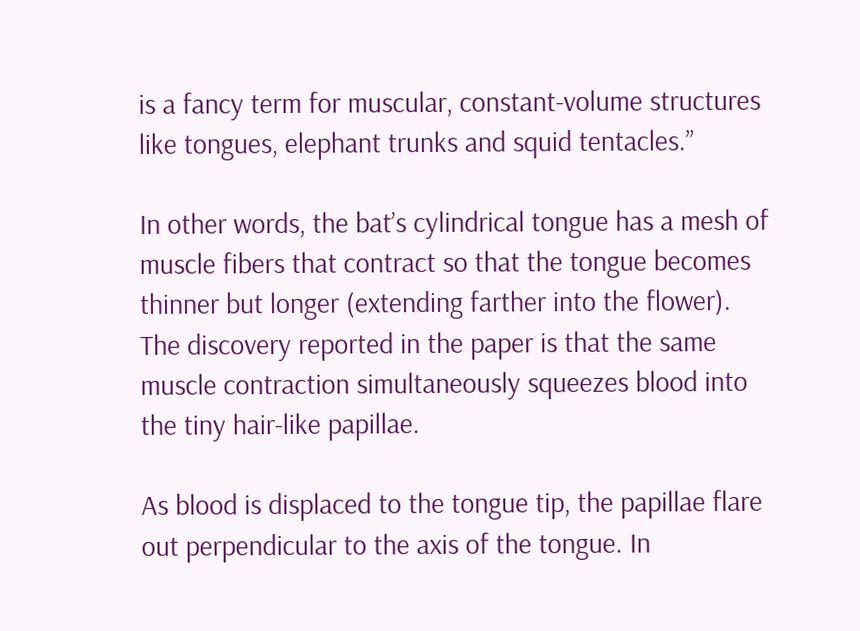is a fancy term for muscular, constant-volume structures like tongues, elephant trunks and squid tentacles.”

In other words, the bat’s cylindrical tongue has a mesh of muscle fibers that contract so that the tongue becomes thinner but longer (extending farther into the flower). The discovery reported in the paper is that the same muscle contraction simultaneously squeezes blood into the tiny hair-like papillae.

As blood is displaced to the tongue tip, the papillae flare out perpendicular to the axis of the tongue. In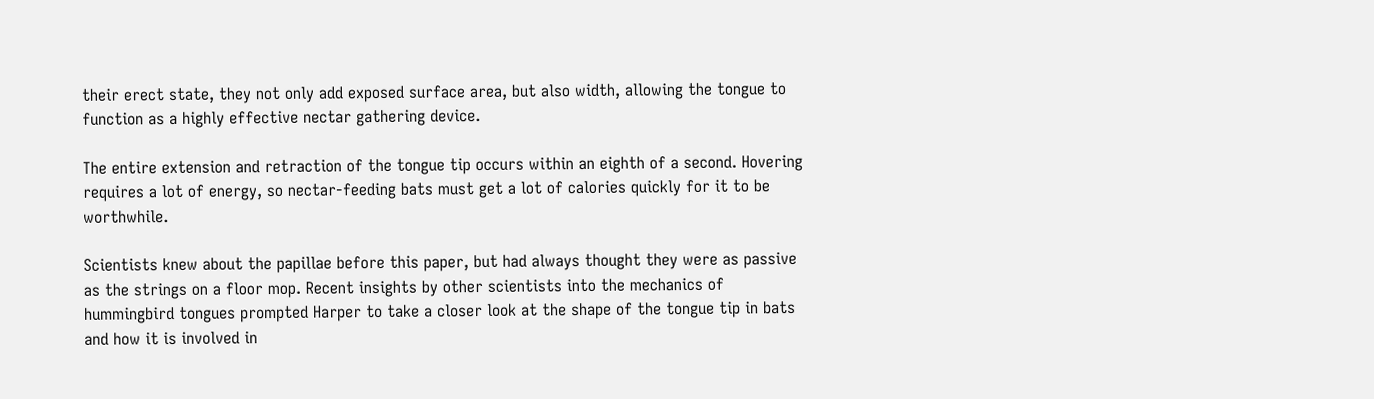their erect state, they not only add exposed surface area, but also width, allowing the tongue to function as a highly effective nectar gathering device.

The entire extension and retraction of the tongue tip occurs within an eighth of a second. Hovering requires a lot of energy, so nectar-feeding bats must get a lot of calories quickly for it to be worthwhile.

Scientists knew about the papillae before this paper, but had always thought they were as passive as the strings on a floor mop. Recent insights by other scientists into the mechanics of hummingbird tongues prompted Harper to take a closer look at the shape of the tongue tip in bats and how it is involved in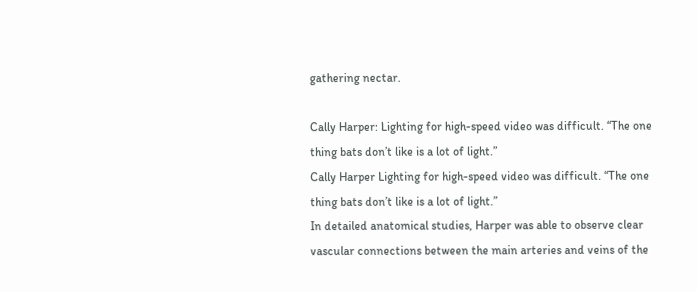gathering nectar.

Cally Harper: Lighting for high-speed video was difficult. “The one thing bats don’t like is a lot of light.”
Cally Harper Lighting for high-speed video was difficult. “The one thing bats don’t like is a lot of light.”
In detailed anatomical studies, Harper was able to observe clear vascular connections between the main arteries and veins of the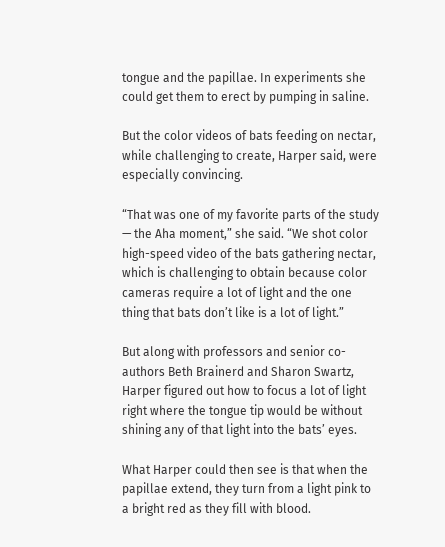tongue and the papillae. In experiments she could get them to erect by pumping in saline.

But the color videos of bats feeding on nectar, while challenging to create, Harper said, were especially convincing.

“That was one of my favorite parts of the study — the Aha moment,” she said. “We shot color high-speed video of the bats gathering nectar, which is challenging to obtain because color cameras require a lot of light and the one thing that bats don’t like is a lot of light.”

But along with professors and senior co-authors Beth Brainerd and Sharon Swartz, Harper figured out how to focus a lot of light right where the tongue tip would be without shining any of that light into the bats’ eyes.

What Harper could then see is that when the papillae extend, they turn from a light pink to a bright red as they fill with blood.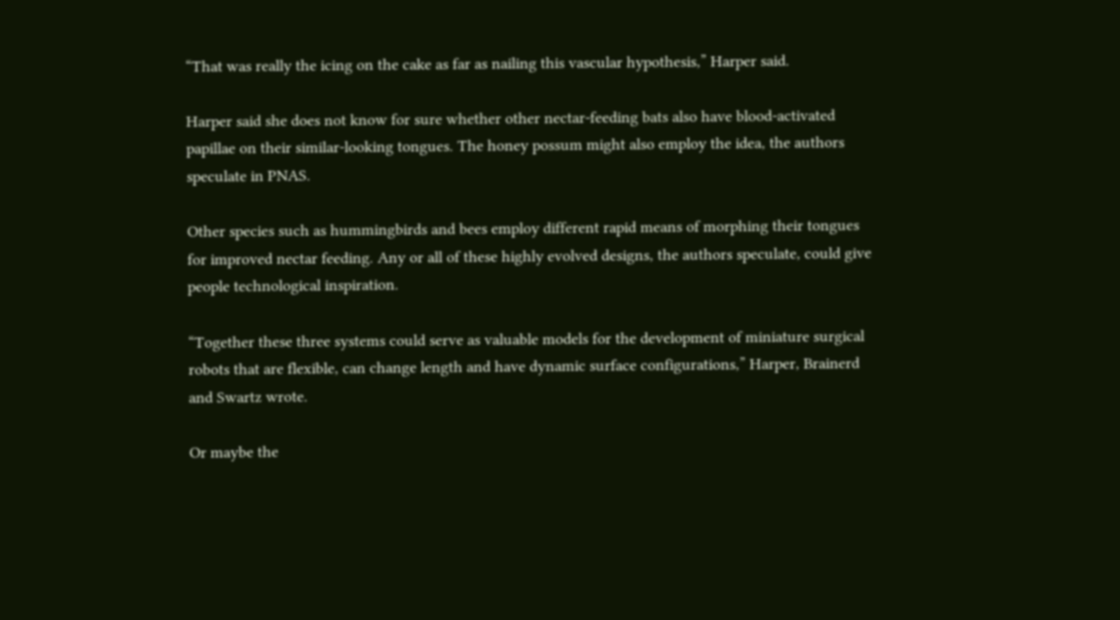“That was really the icing on the cake as far as nailing this vascular hypothesis,” Harper said.

Harper said she does not know for sure whether other nectar-feeding bats also have blood-activated papillae on their similar-looking tongues. The honey possum might also employ the idea, the authors speculate in PNAS.

Other species such as hummingbirds and bees employ different rapid means of morphing their tongues for improved nectar feeding. Any or all of these highly evolved designs, the authors speculate, could give people technological inspiration.

“Together these three systems could serve as valuable models for the development of miniature surgical robots that are flexible, can change length and have dynamic surface configurations,” Harper, Brainerd and Swartz wrote.

Or maybe the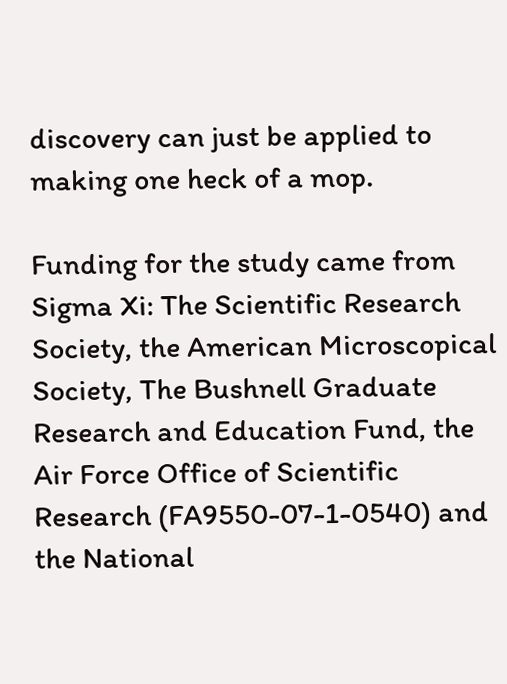discovery can just be applied to making one heck of a mop.

Funding for the study came from Sigma Xi: The Scientific Research Society, the American Microscopical Society, The Bushnell Graduate Research and Education Fund, the Air Force Office of Scientific Research (FA9550-07-1-0540) and the National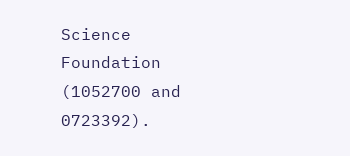Science Foundation (1052700 and 0723392).